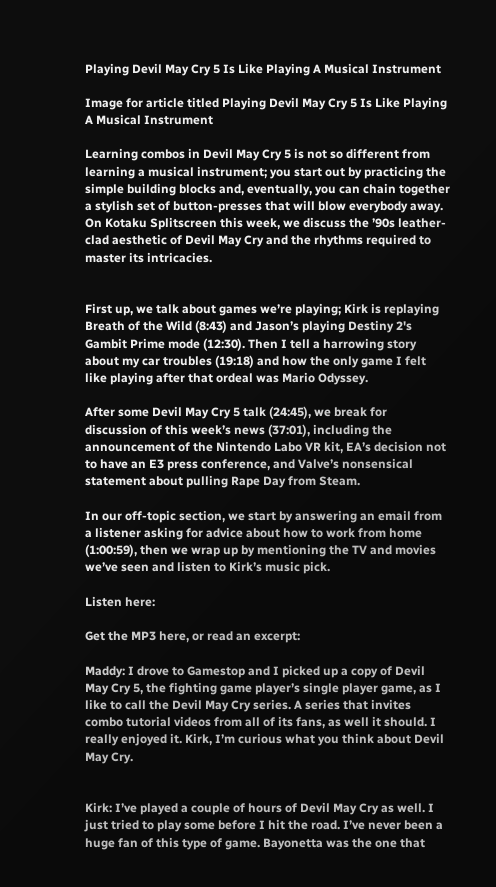Playing Devil May Cry 5 Is Like Playing A Musical Instrument

Image for article titled Playing Devil May Cry 5 Is Like Playing A Musical Instrument

Learning combos in Devil May Cry 5 is not so different from learning a musical instrument; you start out by practicing the simple building blocks and, eventually, you can chain together a stylish set of button-presses that will blow everybody away. On Kotaku Splitscreen this week, we discuss the ’90s leather-clad aesthetic of Devil May Cry and the rhythms required to master its intricacies.


First up, we talk about games we’re playing; Kirk is replaying Breath of the Wild (8:43) and Jason’s playing Destiny 2's Gambit Prime mode (12:30). Then I tell a harrowing story about my car troubles (19:18) and how the only game I felt like playing after that ordeal was Mario Odyssey.

After some Devil May Cry 5 talk (24:45), we break for discussion of this week’s news (37:01), including the announcement of the Nintendo Labo VR kit, EA’s decision not to have an E3 press conference, and Valve’s nonsensical statement about pulling Rape Day from Steam.

In our off-topic section, we start by answering an email from a listener asking for advice about how to work from home (1:00:59), then we wrap up by mentioning the TV and movies we’ve seen and listen to Kirk’s music pick.

Listen here:

Get the MP3 here, or read an excerpt:

Maddy: I drove to Gamestop and I picked up a copy of Devil May Cry 5, the fighting game player’s single player game, as I like to call the Devil May Cry series. A series that invites combo tutorial videos from all of its fans, as well it should. I really enjoyed it. Kirk, I’m curious what you think about Devil May Cry.


Kirk: I’ve played a couple of hours of Devil May Cry as well. I just tried to play some before I hit the road. I’ve never been a huge fan of this type of game. Bayonetta was the one that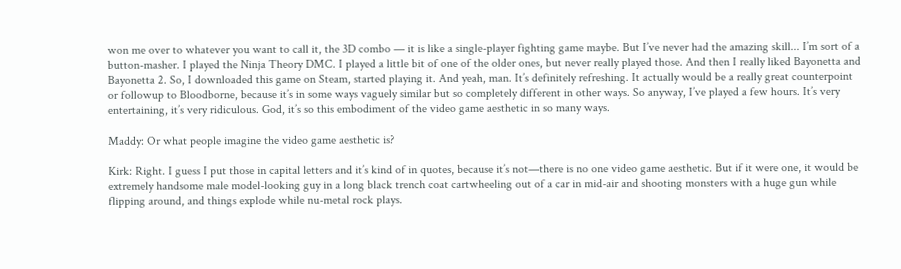won me over to whatever you want to call it, the 3D combo — it is like a single-player fighting game maybe. But I’ve never had the amazing skill... I’m sort of a button-masher. I played the Ninja Theory DMC. I played a little bit of one of the older ones, but never really played those. And then I really liked Bayonetta and Bayonetta 2. So, I downloaded this game on Steam, started playing it. And yeah, man. It’s definitely refreshing. It actually would be a really great counterpoint or followup to Bloodborne, because it’s in some ways vaguely similar but so completely different in other ways. So anyway, I’ve played a few hours. It’s very entertaining, it’s very ridiculous. God, it’s so this embodiment of the video game aesthetic in so many ways.

Maddy: Or what people imagine the video game aesthetic is?

Kirk: Right. I guess I put those in capital letters and it’s kind of in quotes, because it’s not—there is no one video game aesthetic. But if it were one, it would be extremely handsome male model-looking guy in a long black trench coat cartwheeling out of a car in mid-air and shooting monsters with a huge gun while flipping around, and things explode while nu-metal rock plays.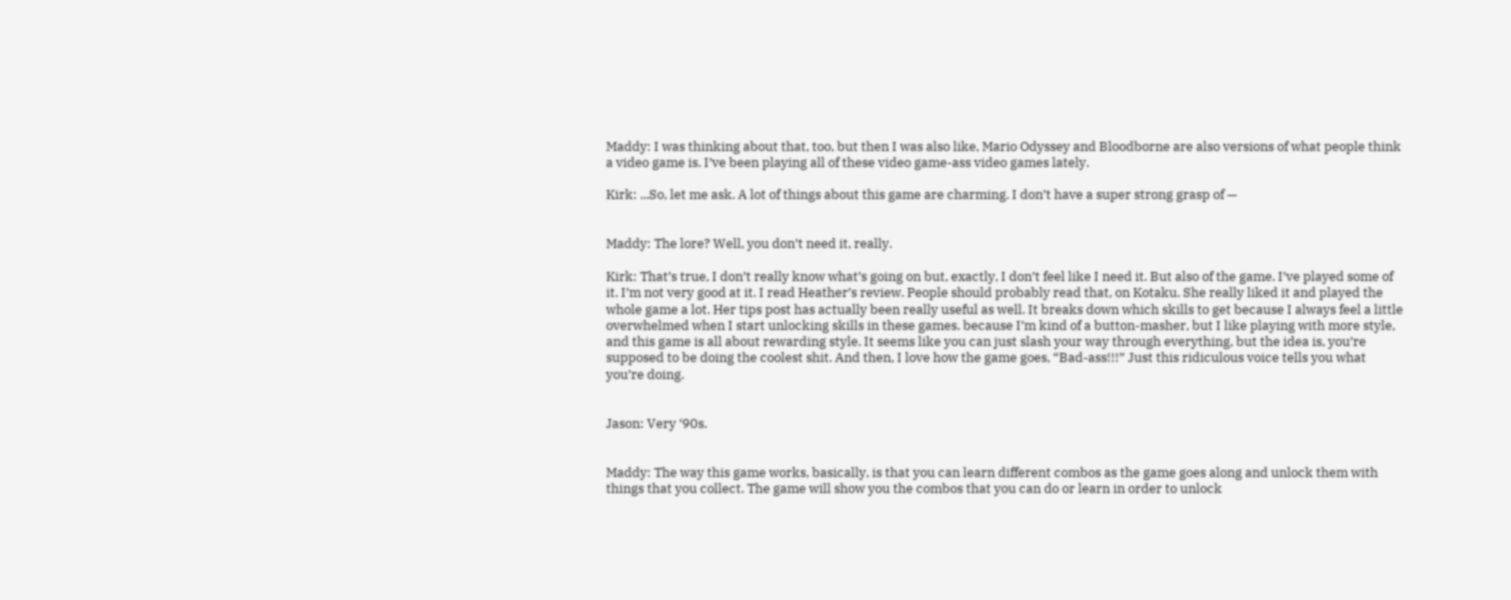Maddy: I was thinking about that, too, but then I was also like, Mario Odyssey and Bloodborne are also versions of what people think a video game is. I’ve been playing all of these video game-ass video games lately.

Kirk: ...So, let me ask. A lot of things about this game are charming. I don’t have a super strong grasp of —


Maddy: The lore? Well, you don’t need it, really.

Kirk: That’s true, I don’t really know what’s going on but, exactly, I don’t feel like I need it. But also of the game. I’ve played some of it. I’m not very good at it. I read Heather’s review. People should probably read that, on Kotaku. She really liked it and played the whole game a lot. Her tips post has actually been really useful as well. It breaks down which skills to get because I always feel a little overwhelmed when I start unlocking skills in these games. because I’m kind of a button-masher, but I like playing with more style, and this game is all about rewarding style. It seems like you can just slash your way through everything, but the idea is, you’re supposed to be doing the coolest shit. And then, I love how the game goes, “Bad-ass!!!” Just this ridiculous voice tells you what you’re doing.


Jason: Very ‘90s.


Maddy: The way this game works, basically, is that you can learn different combos as the game goes along and unlock them with things that you collect. The game will show you the combos that you can do or learn in order to unlock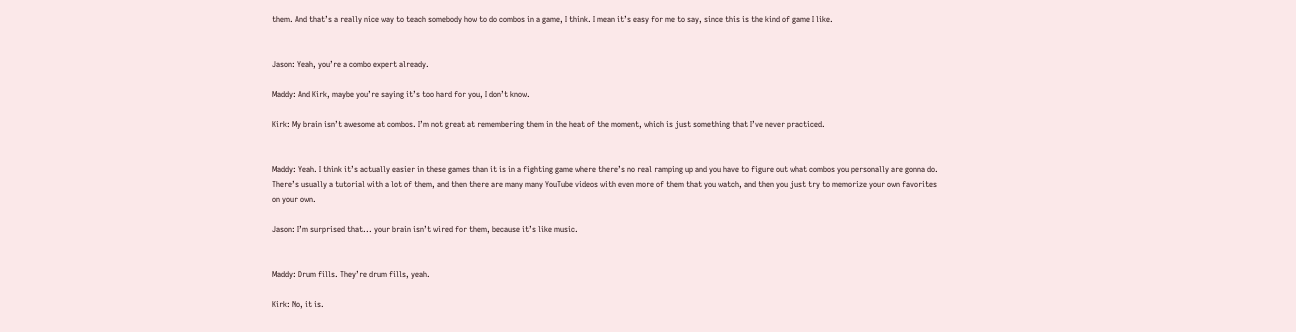them. And that’s a really nice way to teach somebody how to do combos in a game, I think. I mean it’s easy for me to say, since this is the kind of game I like.


Jason: Yeah, you’re a combo expert already.

Maddy: And Kirk, maybe you’re saying it’s too hard for you, I don’t know.

Kirk: My brain isn’t awesome at combos. I’m not great at remembering them in the heat of the moment, which is just something that I’ve never practiced.


Maddy: Yeah. I think it’s actually easier in these games than it is in a fighting game where there’s no real ramping up and you have to figure out what combos you personally are gonna do. There’s usually a tutorial with a lot of them, and then there are many many YouTube videos with even more of them that you watch, and then you just try to memorize your own favorites on your own.

Jason: I’m surprised that... your brain isn’t wired for them, because it’s like music.


Maddy: Drum fills. They’re drum fills, yeah.

Kirk: No, it is.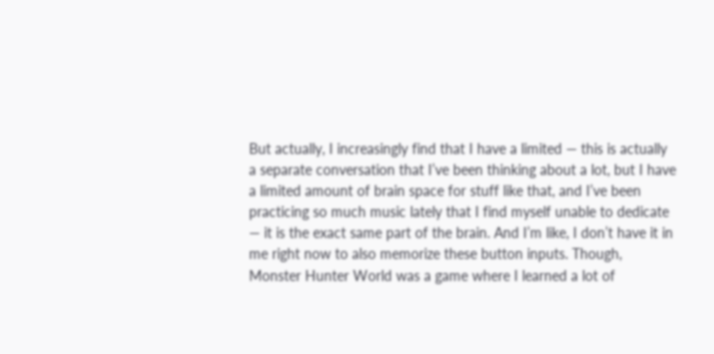But actually, I increasingly find that I have a limited — this is actually a separate conversation that I’ve been thinking about a lot, but I have a limited amount of brain space for stuff like that, and I’ve been practicing so much music lately that I find myself unable to dedicate — it is the exact same part of the brain. And I’m like, I don’t have it in me right now to also memorize these button inputs. Though, Monster Hunter World was a game where I learned a lot of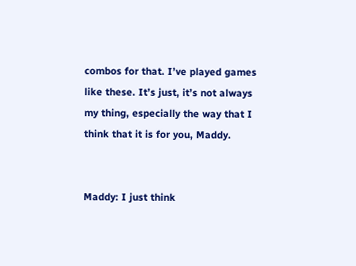combos for that. I’ve played games like these. It’s just, it’s not always my thing, especially the way that I think that it is for you, Maddy.


Maddy: I just think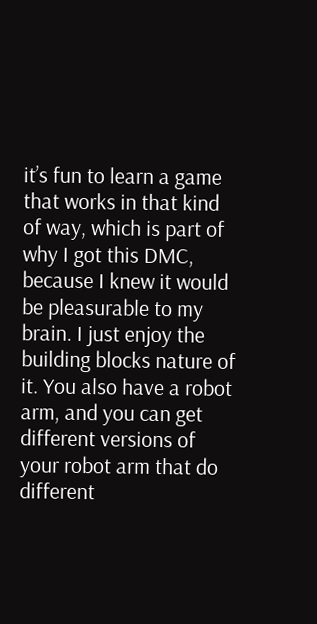it’s fun to learn a game that works in that kind of way, which is part of why I got this DMC, because I knew it would be pleasurable to my brain. I just enjoy the building blocks nature of it. You also have a robot arm, and you can get different versions of your robot arm that do different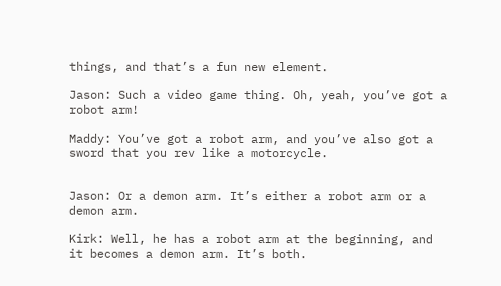things, and that’s a fun new element.

Jason: Such a video game thing. Oh, yeah, you’ve got a robot arm!

Maddy: You’ve got a robot arm, and you’ve also got a sword that you rev like a motorcycle.


Jason: Or a demon arm. It’s either a robot arm or a demon arm.

Kirk: Well, he has a robot arm at the beginning, and it becomes a demon arm. It’s both.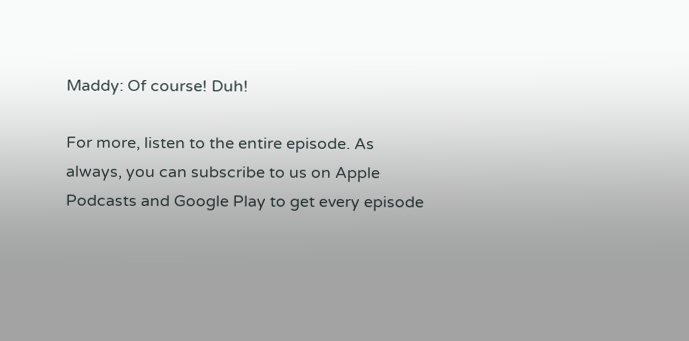Maddy: Of course! Duh!

For more, listen to the entire episode. As always, you can subscribe to us on Apple Podcasts and Google Play to get every episode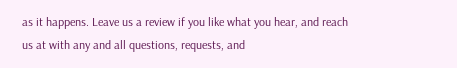as it happens. Leave us a review if you like what you hear, and reach us at with any and all questions, requests, and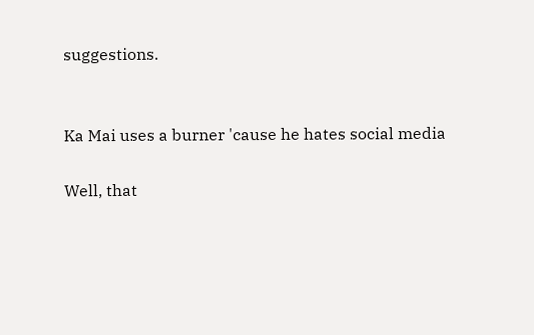suggestions.


Ka Mai uses a burner 'cause he hates social media

Well, that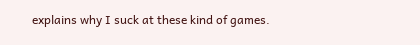explains why I suck at these kind of games.